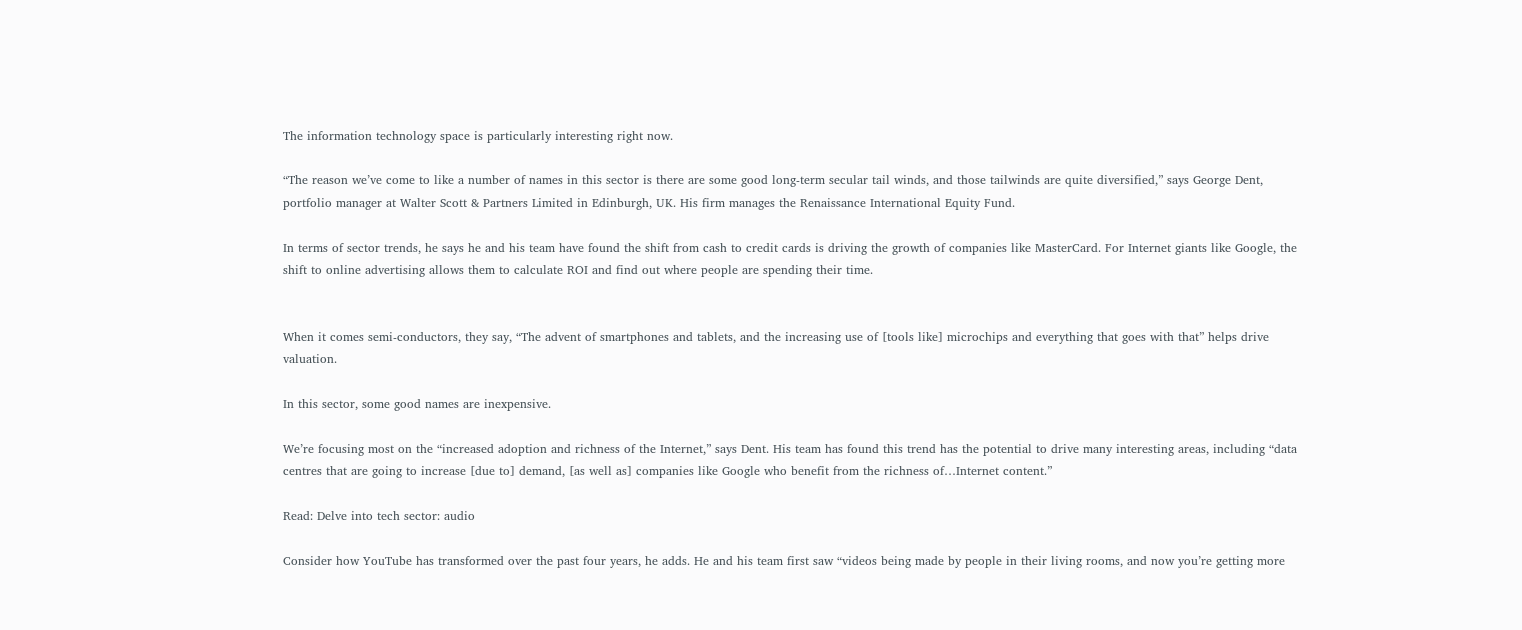The information technology space is particularly interesting right now.

“The reason we’ve come to like a number of names in this sector is there are some good long-term secular tail winds, and those tailwinds are quite diversified,” says George Dent, portfolio manager at Walter Scott & Partners Limited in Edinburgh, UK. His firm manages the Renaissance International Equity Fund.

In terms of sector trends, he says he and his team have found the shift from cash to credit cards is driving the growth of companies like MasterCard. For Internet giants like Google, the shift to online advertising allows them to calculate ROI and find out where people are spending their time.


When it comes semi-conductors, they say, “The advent of smartphones and tablets, and the increasing use of [tools like] microchips and everything that goes with that” helps drive valuation.

In this sector, some good names are inexpensive.

We’re focusing most on the “increased adoption and richness of the Internet,” says Dent. His team has found this trend has the potential to drive many interesting areas, including “data centres that are going to increase [due to] demand, [as well as] companies like Google who benefit from the richness of…Internet content.”

Read: Delve into tech sector: audio

Consider how YouTube has transformed over the past four years, he adds. He and his team first saw “videos being made by people in their living rooms, and now you’re getting more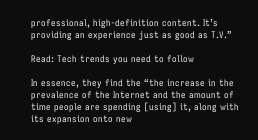professional, high-definition content. It’s providing an experience just as good as T.V.”

Read: Tech trends you need to follow

In essence, they find the “the increase in the prevalence of the Internet and the amount of time people are spending [using] it, along with its expansion onto new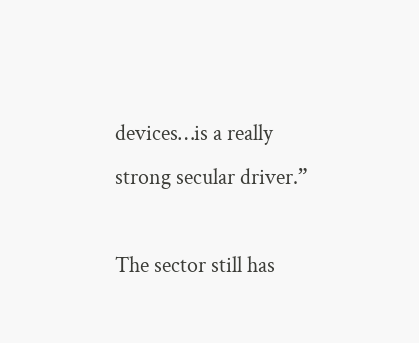devices…is a really strong secular driver.”

The sector still has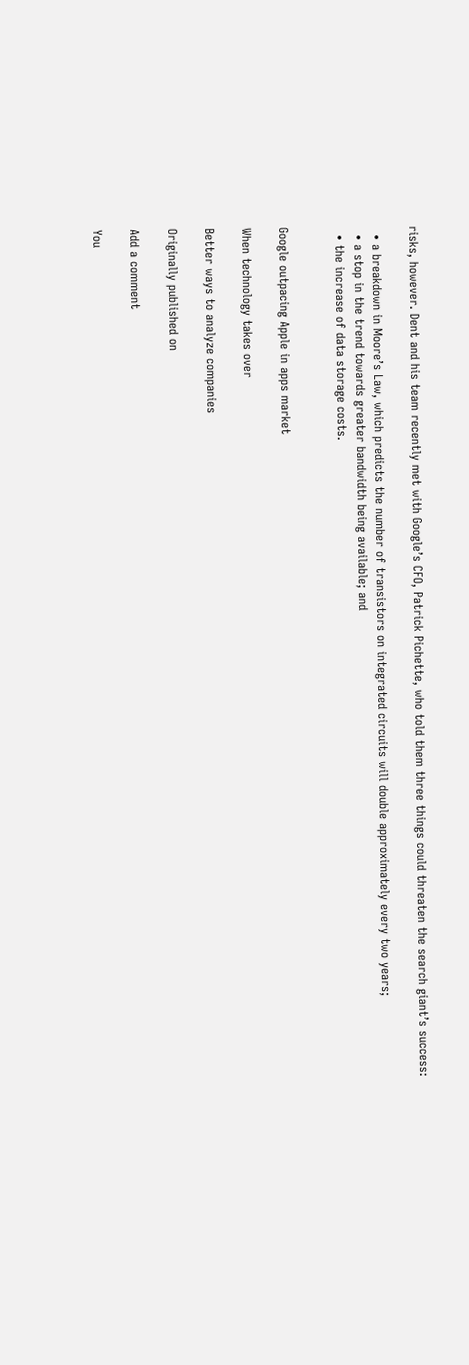risks, however. Dent and his team recently met with Google’s CFO, Patrick Pichette, who told them three things could threaten the search giant’s success:

  • a breakdown in Moore’s Law, which predicts the number of transistors on integrated circuits will double approximately every two years;
  • a stop in the trend towards greater bandwidth being available; and
  • the increase of data storage costs.


Google outpacing Apple in apps market

When technology takes over

Better ways to analyze companies

Originally published on

Add a comment

You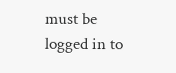must be logged in to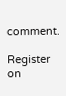comment.

Register on